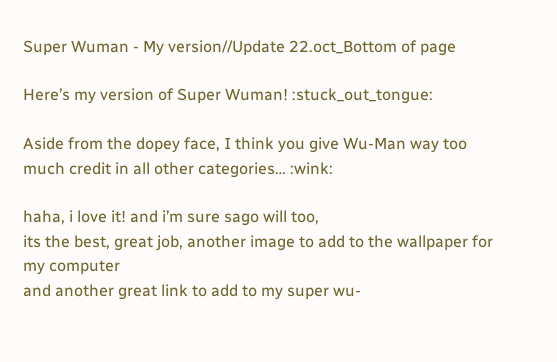Super Wuman - My version//Update 22.oct_Bottom of page

Here’s my version of Super Wuman! :stuck_out_tongue:

Aside from the dopey face, I think you give Wu-Man way too much credit in all other categories… :wink:

haha, i love it! and i’m sure sago will too,
its the best, great job, another image to add to the wallpaper for my computer
and another great link to add to my super wu-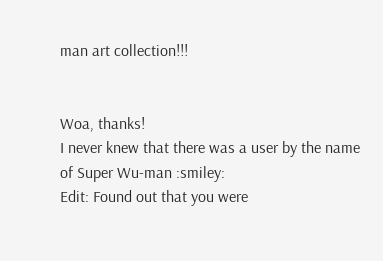man art collection!!!


Woa, thanks!
I never knew that there was a user by the name of Super Wu-man :smiley:
Edit: Found out that you were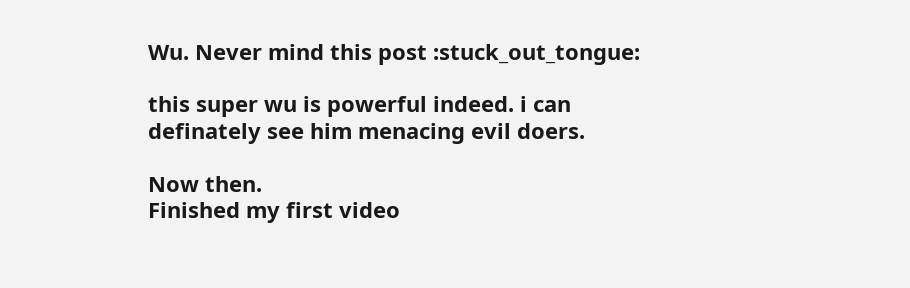Wu. Never mind this post :stuck_out_tongue:

this super wu is powerful indeed. i can definately see him menacing evil doers.

Now then.
Finished my first video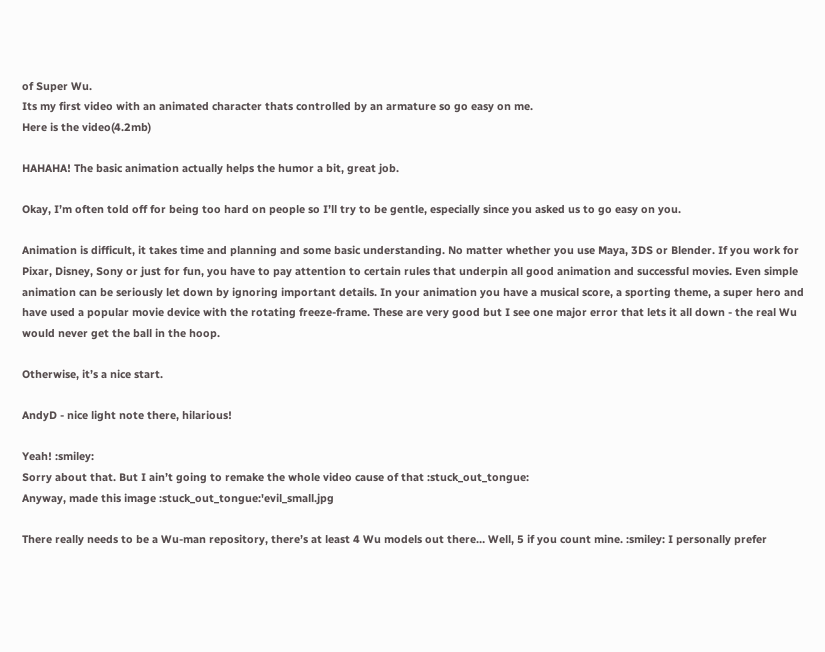of Super Wu.
Its my first video with an animated character thats controlled by an armature so go easy on me.
Here is the video(4.2mb)

HAHAHA! The basic animation actually helps the humor a bit, great job.

Okay, I’m often told off for being too hard on people so I’ll try to be gentle, especially since you asked us to go easy on you.

Animation is difficult, it takes time and planning and some basic understanding. No matter whether you use Maya, 3DS or Blender. If you work for Pixar, Disney, Sony or just for fun, you have to pay attention to certain rules that underpin all good animation and successful movies. Even simple animation can be seriously let down by ignoring important details. In your animation you have a musical score, a sporting theme, a super hero and have used a popular movie device with the rotating freeze-frame. These are very good but I see one major error that lets it all down - the real Wu would never get the ball in the hoop.

Otherwise, it’s a nice start.

AndyD - nice light note there, hilarious!

Yeah! :smiley:
Sorry about that. But I ain’t going to remake the whole video cause of that :stuck_out_tongue:
Anyway, made this image :stuck_out_tongue:'evil_small.jpg

There really needs to be a Wu-man repository, there’s at least 4 Wu models out there… Well, 5 if you count mine. :smiley: I personally prefer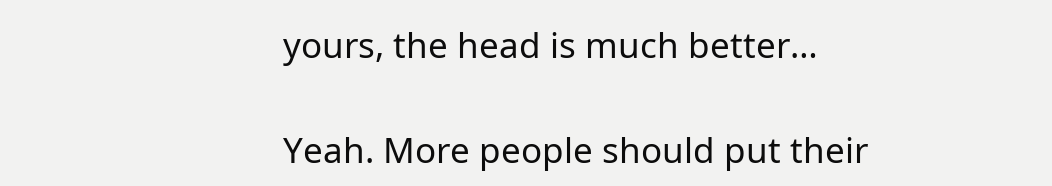yours, the head is much better…

Yeah. More people should put their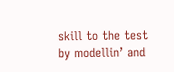skill to the test by modellin’ and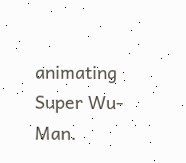animating Super Wu-Man.